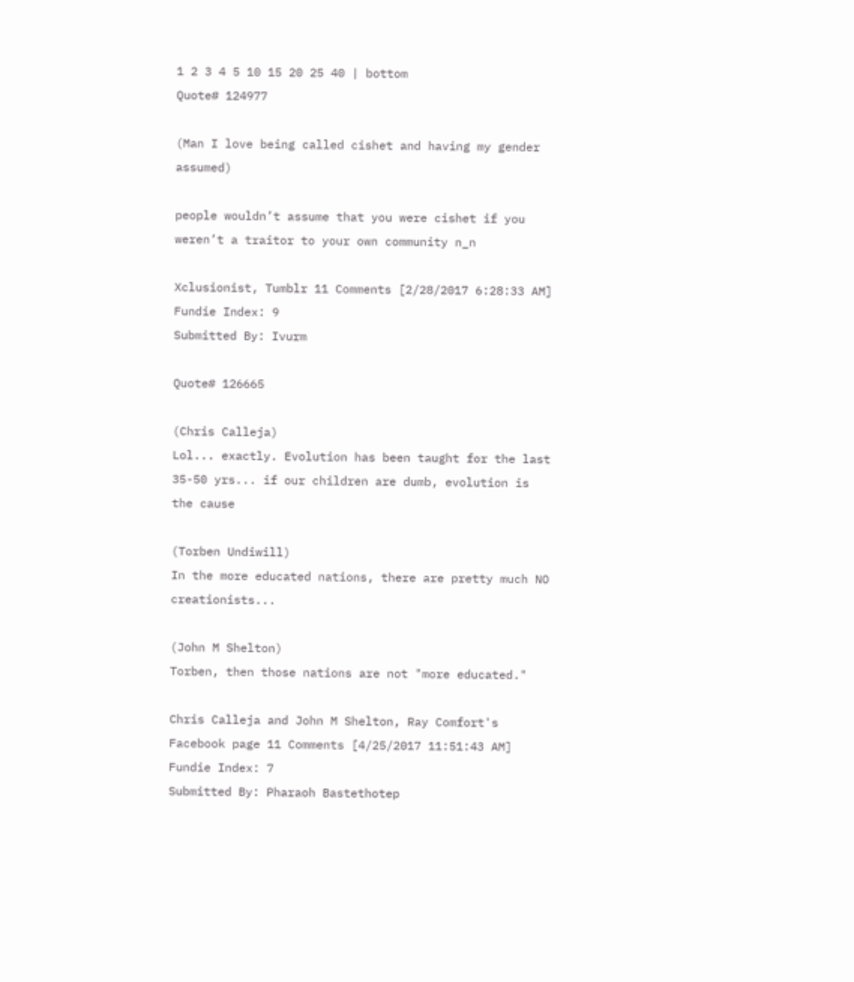1 2 3 4 5 10 15 20 25 40 | bottom
Quote# 124977

(Man I love being called cishet and having my gender assumed)

people wouldn’t assume that you were cishet if you weren’t a traitor to your own community n_n

Xclusionist, Tumblr 11 Comments [2/28/2017 6:28:33 AM]
Fundie Index: 9
Submitted By: Ivurm

Quote# 126665

(Chris Calleja)
Lol... exactly. Evolution has been taught for the last 35-50 yrs... if our children are dumb, evolution is the cause

(Torben Undiwill)
In the more educated nations, there are pretty much NO creationists...

(John M Shelton)
Torben, then those nations are not "more educated."

Chris Calleja and John M Shelton, Ray Comfort's Facebook page 11 Comments [4/25/2017 11:51:43 AM]
Fundie Index: 7
Submitted By: Pharaoh Bastethotep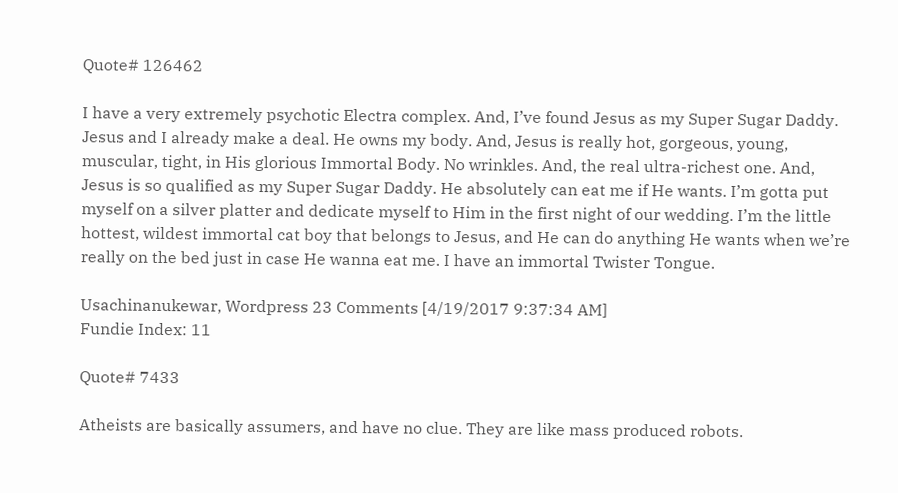Quote# 126462

I have a very extremely psychotic Electra complex. And, I’ve found Jesus as my Super Sugar Daddy. Jesus and I already make a deal. He owns my body. And, Jesus is really hot, gorgeous, young, muscular, tight, in His glorious Immortal Body. No wrinkles. And, the real ultra-richest one. And, Jesus is so qualified as my Super Sugar Daddy. He absolutely can eat me if He wants. I’m gotta put myself on a silver platter and dedicate myself to Him in the first night of our wedding. I’m the little hottest, wildest immortal cat boy that belongs to Jesus, and He can do anything He wants when we’re really on the bed just in case He wanna eat me. I have an immortal Twister Tongue.

Usachinanukewar, Wordpress 23 Comments [4/19/2017 9:37:34 AM]
Fundie Index: 11

Quote# 7433

Atheists are basically assumers, and have no clue. They are like mass produced robots.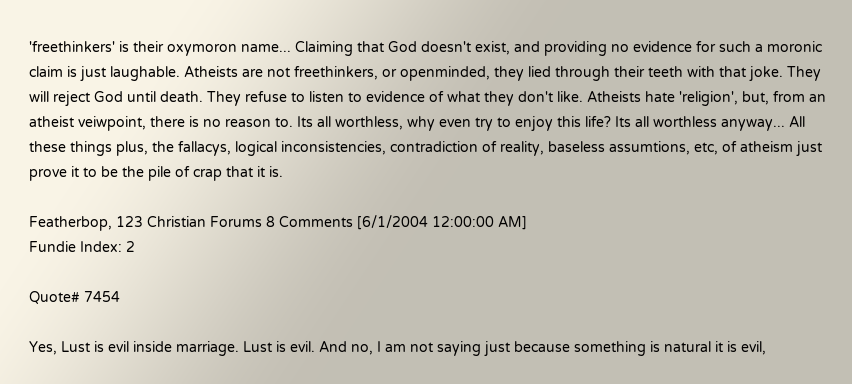'freethinkers' is their oxymoron name... Claiming that God doesn't exist, and providing no evidence for such a moronic claim is just laughable. Atheists are not freethinkers, or openminded, they lied through their teeth with that joke. They will reject God until death. They refuse to listen to evidence of what they don't like. Atheists hate 'religion', but, from an atheist veiwpoint, there is no reason to. Its all worthless, why even try to enjoy this life? Its all worthless anyway... All these things plus, the fallacys, logical inconsistencies, contradiction of reality, baseless assumtions, etc, of atheism just prove it to be the pile of crap that it is.

Featherbop, 123 Christian Forums 8 Comments [6/1/2004 12:00:00 AM]
Fundie Index: 2

Quote# 7454

Yes, Lust is evil inside marriage. Lust is evil. And no, I am not saying just because something is natural it is evil,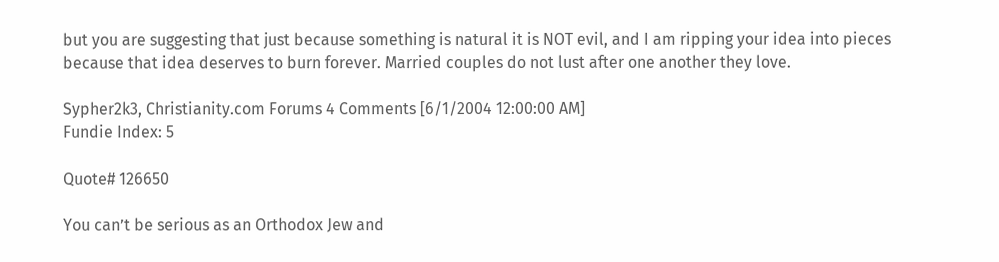but you are suggesting that just because something is natural it is NOT evil, and I am ripping your idea into pieces because that idea deserves to burn forever. Married couples do not lust after one another they love.

Sypher2k3, Christianity.com Forums 4 Comments [6/1/2004 12:00:00 AM]
Fundie Index: 5

Quote# 126650

You can’t be serious as an Orthodox Jew and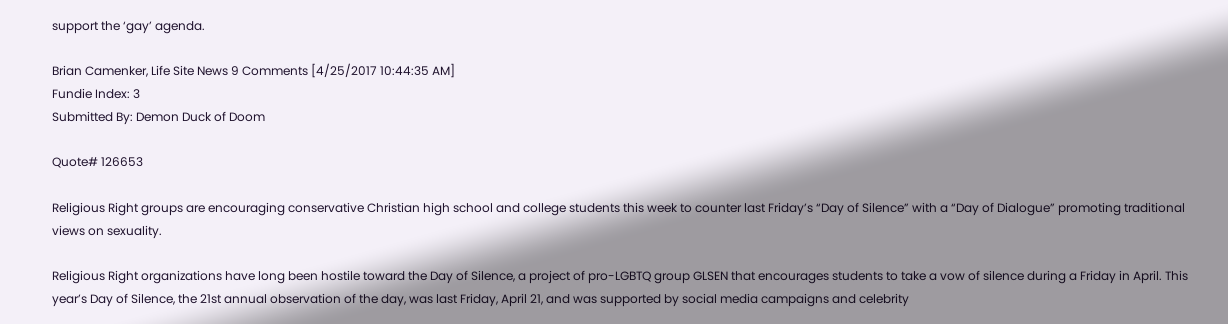support the ‘gay’ agenda.

Brian Camenker, Life Site News 9 Comments [4/25/2017 10:44:35 AM]
Fundie Index: 3
Submitted By: Demon Duck of Doom

Quote# 126653

Religious Right groups are encouraging conservative Christian high school and college students this week to counter last Friday’s “Day of Silence” with a “Day of Dialogue” promoting traditional views on sexuality.

Religious Right organizations have long been hostile toward the Day of Silence, a project of pro-LGBTQ group GLSEN that encourages students to take a vow of silence during a Friday in April. This year’s Day of Silence, the 21st annual observation of the day, was last Friday, April 21, and was supported by social media campaigns and celebrity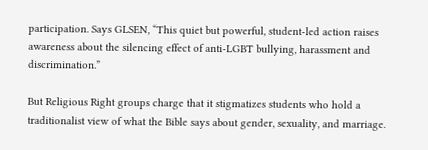participation. Says GLSEN, “This quiet but powerful, student-led action raises awareness about the silencing effect of anti-LGBT bullying, harassment and discrimination.”

But Religious Right groups charge that it stigmatizes students who hold a traditionalist view of what the Bible says about gender, sexuality, and marriage.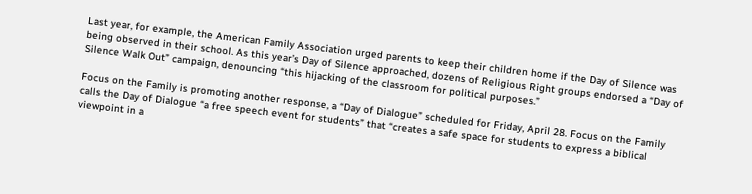Last year, for example, the American Family Association urged parents to keep their children home if the Day of Silence was being observed in their school. As this year’s Day of Silence approached, dozens of Religious Right groups endorsed a “Day of Silence Walk Out” campaign, denouncing “this hijacking of the classroom for political purposes.”

Focus on the Family is promoting another response, a “Day of Dialogue” scheduled for Friday, April 28. Focus on the Family calls the Day of Dialogue “a free speech event for students” that “creates a safe space for students to express a biblical viewpoint in a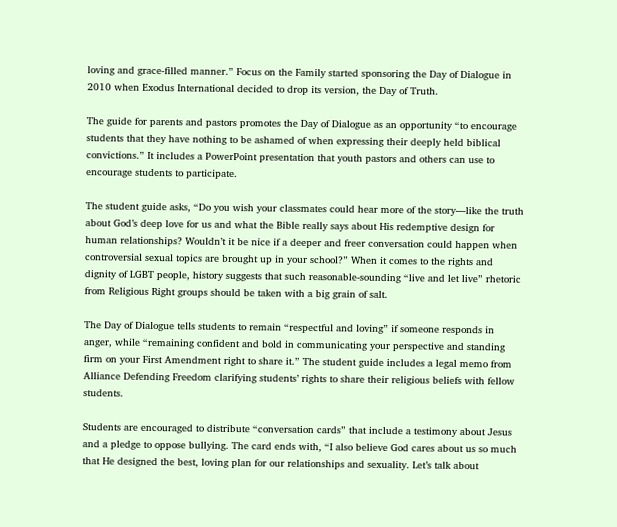loving and grace-filled manner.” Focus on the Family started sponsoring the Day of Dialogue in 2010 when Exodus International decided to drop its version, the Day of Truth.

The guide for parents and pastors promotes the Day of Dialogue as an opportunity “to encourage students that they have nothing to be ashamed of when expressing their deeply held biblical convictions.” It includes a PowerPoint presentation that youth pastors and others can use to encourage students to participate.

The student guide asks, “Do you wish your classmates could hear more of the story—like the truth about God’s deep love for us and what the Bible really says about His redemptive design for human relationships? Wouldn’t it be nice if a deeper and freer conversation could happen when controversial sexual topics are brought up in your school?” When it comes to the rights and dignity of LGBT people, history suggests that such reasonable-sounding “live and let live” rhetoric from Religious Right groups should be taken with a big grain of salt.

The Day of Dialogue tells students to remain “respectful and loving” if someone responds in anger, while “remaining confident and bold in communicating your perspective and standing firm on your First Amendment right to share it.” The student guide includes a legal memo from Alliance Defending Freedom clarifying students’ rights to share their religious beliefs with fellow students.

Students are encouraged to distribute “conversation cards” that include a testimony about Jesus and a pledge to oppose bullying. The card ends with, “I also believe God cares about us so much that He designed the best, loving plan for our relationships and sexuality. Let’s talk about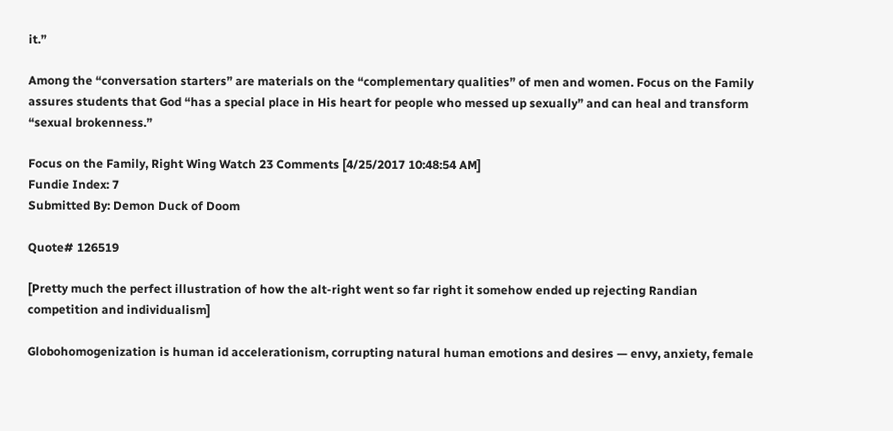it.”

Among the “conversation starters” are materials on the “complementary qualities” of men and women. Focus on the Family assures students that God “has a special place in His heart for people who messed up sexually” and can heal and transform “sexual brokenness.”

Focus on the Family, Right Wing Watch 23 Comments [4/25/2017 10:48:54 AM]
Fundie Index: 7
Submitted By: Demon Duck of Doom

Quote# 126519

[Pretty much the perfect illustration of how the alt-right went so far right it somehow ended up rejecting Randian competition and individualism]

Globohomogenization is human id accelerationism, corrupting natural human emotions and desires — envy, anxiety, female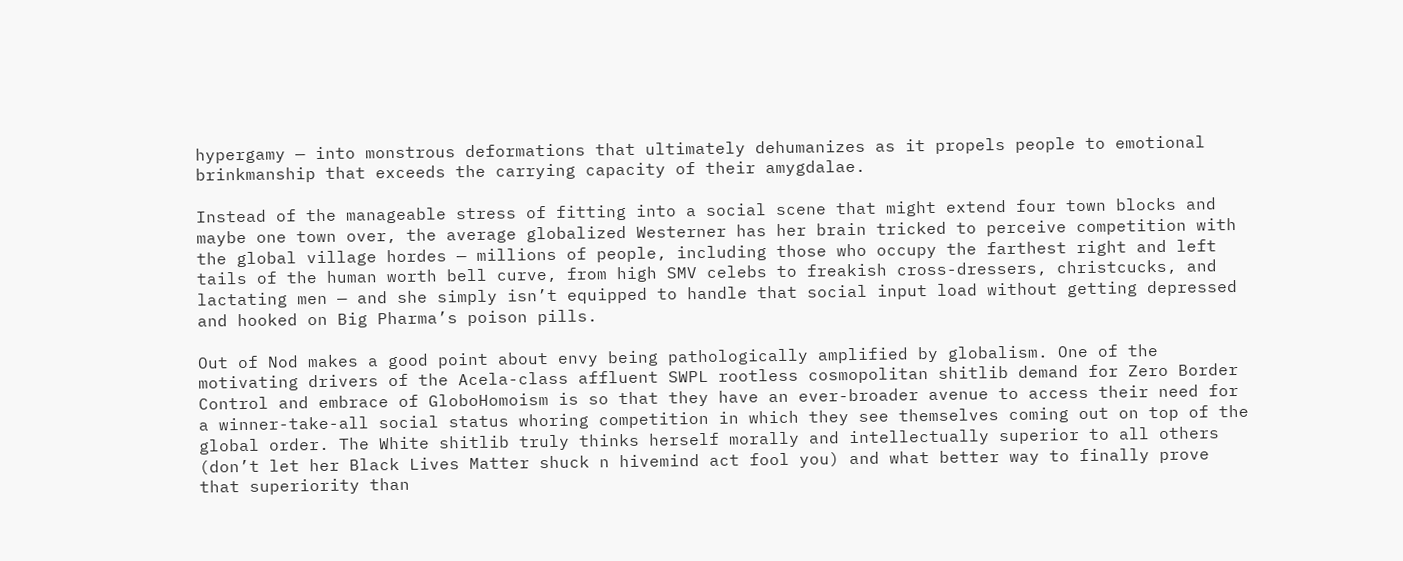hypergamy — into monstrous deformations that ultimately dehumanizes as it propels people to emotional brinkmanship that exceeds the carrying capacity of their amygdalae.

Instead of the manageable stress of fitting into a social scene that might extend four town blocks and maybe one town over, the average globalized Westerner has her brain tricked to perceive competition with the global village hordes — millions of people, including those who occupy the farthest right and left tails of the human worth bell curve, from high SMV celebs to freakish cross-dressers, christcucks, and lactating men — and she simply isn’t equipped to handle that social input load without getting depressed and hooked on Big Pharma’s poison pills.

Out of Nod makes a good point about envy being pathologically amplified by globalism. One of the motivating drivers of the Acela-class affluent SWPL rootless cosmopolitan shitlib demand for Zero Border Control and embrace of GloboHomoism is so that they have an ever-broader avenue to access their need for a winner-take-all social status whoring competition in which they see themselves coming out on top of the global order. The White shitlib truly thinks herself morally and intellectually superior to all others (don’t let her Black Lives Matter shuck n hivemind act fool you) and what better way to finally prove that superiority than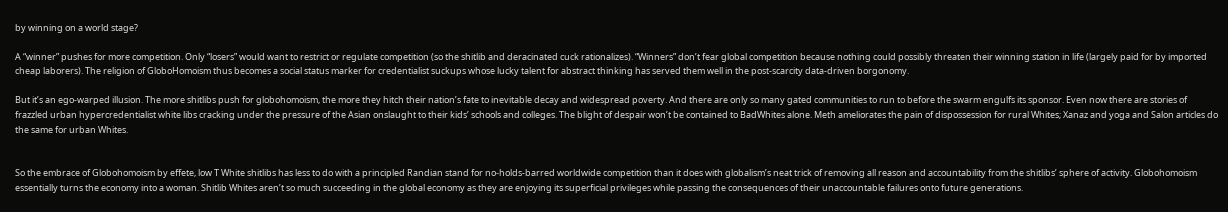by winning on a world stage?

A “winner” pushes for more competition. Only “losers” would want to restrict or regulate competition (so the shitlib and deracinated cuck rationalizes). “Winners” don’t fear global competition because nothing could possibly threaten their winning station in life (largely paid for by imported cheap laborers). The religion of GloboHomoism thus becomes a social status marker for credentialist suckups whose lucky talent for abstract thinking has served them well in the post-scarcity data-driven borgonomy.

But it’s an ego-warped illusion. The more shitlibs push for globohomoism, the more they hitch their nation’s fate to inevitable decay and widespread poverty. And there are only so many gated communities to run to before the swarm engulfs its sponsor. Even now there are stories of frazzled urban hypercredentialist white libs cracking under the pressure of the Asian onslaught to their kids’ schools and colleges. The blight of despair won’t be contained to BadWhites alone. Meth ameliorates the pain of dispossession for rural Whites; Xanaz and yoga and Salon articles do the same for urban Whites.


So the embrace of Globohomoism by effete, low T White shitlibs has less to do with a principled Randian stand for no-holds-barred worldwide competition than it does with globalism’s neat trick of removing all reason and accountability from the shitlibs’ sphere of activity. Globohomoism essentially turns the economy into a woman. Shitlib Whites aren’t so much succeeding in the global economy as they are enjoying its superficial privileges while passing the consequences of their unaccountable failures onto future generations.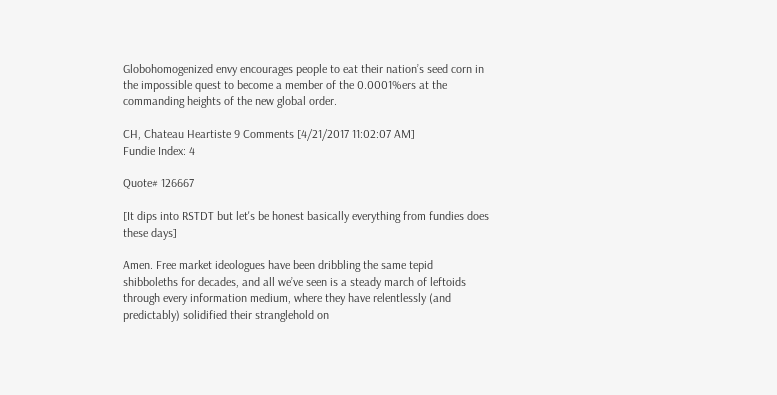Globohomogenized envy encourages people to eat their nation’s seed corn in the impossible quest to become a member of the 0.0001%ers at the commanding heights of the new global order.

CH, Chateau Heartiste 9 Comments [4/21/2017 11:02:07 AM]
Fundie Index: 4

Quote# 126667

[It dips into RSTDT but let's be honest basically everything from fundies does these days]

Amen. Free market ideologues have been dribbling the same tepid shibboleths for decades, and all we’ve seen is a steady march of leftoids through every information medium, where they have relentlessly (and predictably) solidified their stranglehold on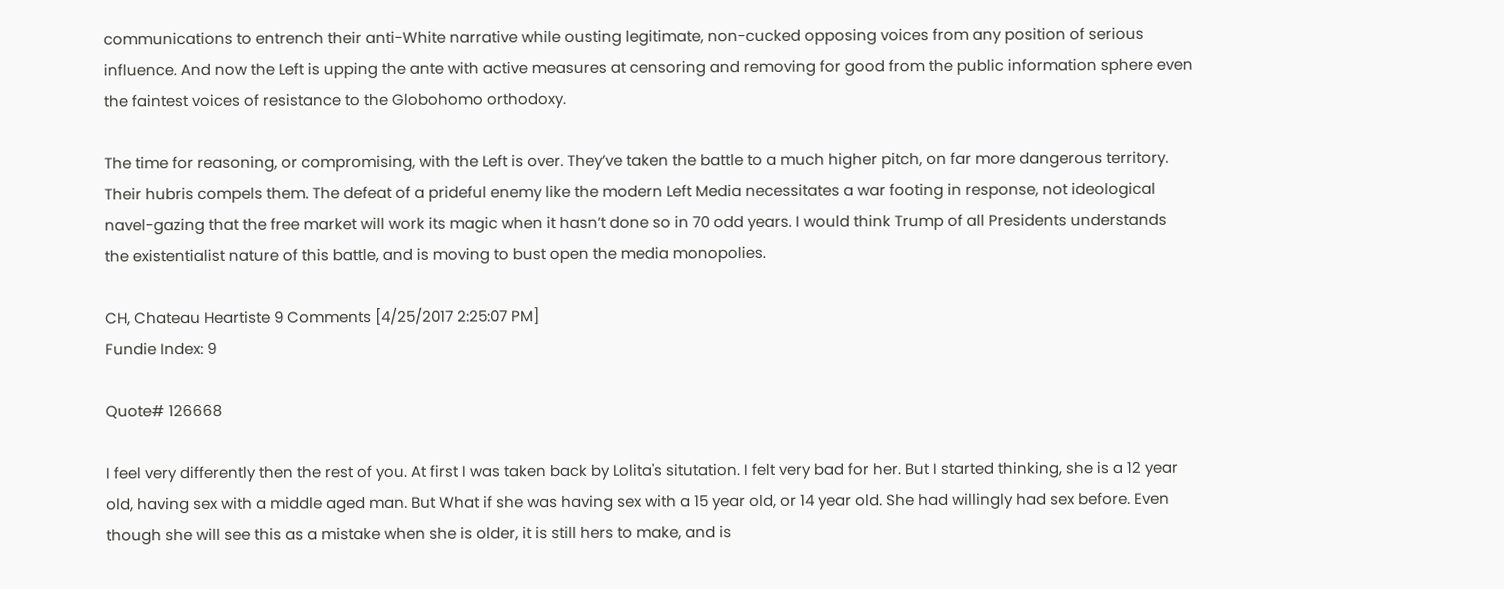communications to entrench their anti-White narrative while ousting legitimate, non-cucked opposing voices from any position of serious influence. And now the Left is upping the ante with active measures at censoring and removing for good from the public information sphere even the faintest voices of resistance to the Globohomo orthodoxy.

The time for reasoning, or compromising, with the Left is over. They’ve taken the battle to a much higher pitch, on far more dangerous territory. Their hubris compels them. The defeat of a prideful enemy like the modern Left Media necessitates a war footing in response, not ideological navel-gazing that the free market will work its magic when it hasn’t done so in 70 odd years. I would think Trump of all Presidents understands the existentialist nature of this battle, and is moving to bust open the media monopolies.

CH, Chateau Heartiste 9 Comments [4/25/2017 2:25:07 PM]
Fundie Index: 9

Quote# 126668

I feel very differently then the rest of you. At first I was taken back by Lolita's situtation. I felt very bad for her. But I started thinking, she is a 12 year old, having sex with a middle aged man. But What if she was having sex with a 15 year old, or 14 year old. She had willingly had sex before. Even though she will see this as a mistake when she is older, it is still hers to make, and is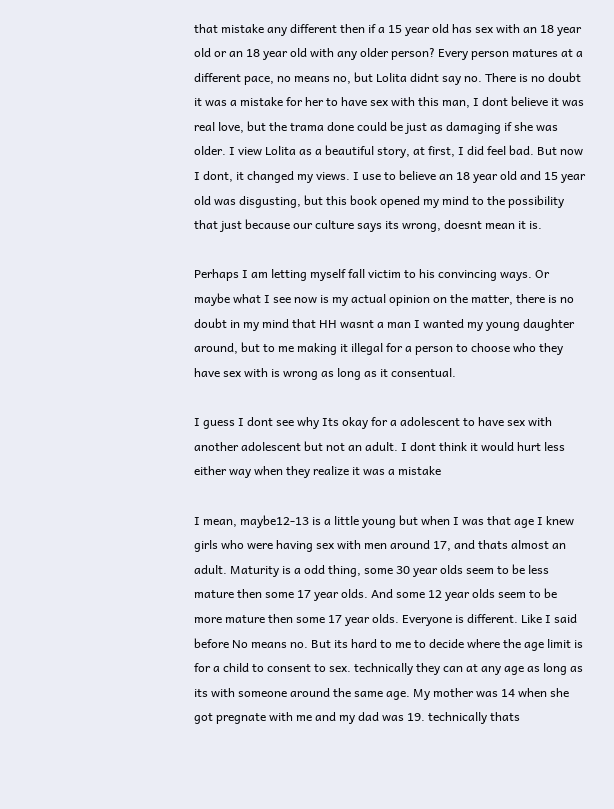that mistake any different then if a 15 year old has sex with an 18 year old or an 18 year old with any older person? Every person matures at a different pace, no means no, but Lolita didnt say no. There is no doubt it was a mistake for her to have sex with this man, I dont believe it was real love, but the trama done could be just as damaging if she was older. I view Lolita as a beautiful story, at first, I did feel bad. But now I dont, it changed my views. I use to believe an 18 year old and 15 year old was disgusting, but this book opened my mind to the possibility that just because our culture says its wrong, doesnt mean it is.

Perhaps I am letting myself fall victim to his convincing ways. Or maybe what I see now is my actual opinion on the matter, there is no doubt in my mind that HH wasnt a man I wanted my young daughter around, but to me making it illegal for a person to choose who they have sex with is wrong as long as it consentual.

I guess I dont see why Its okay for a adolescent to have sex with another adolescent but not an adult. I dont think it would hurt less either way when they realize it was a mistake

I mean, maybe12-13 is a little young but when I was that age I knew girls who were having sex with men around 17, and thats almost an adult. Maturity is a odd thing, some 30 year olds seem to be less mature then some 17 year olds. And some 12 year olds seem to be more mature then some 17 year olds. Everyone is different. Like I said before No means no. But its hard to me to decide where the age limit is for a child to consent to sex. technically they can at any age as long as its with someone around the same age. My mother was 14 when she got pregnate with me and my dad was 19. technically thats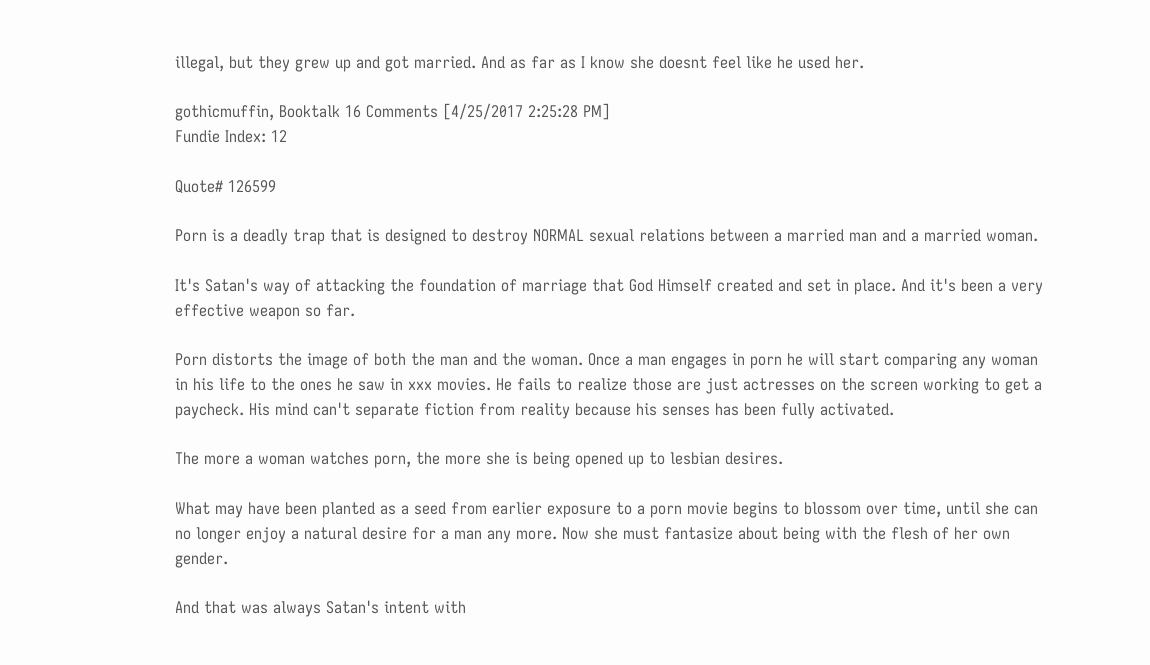illegal, but they grew up and got married. And as far as I know she doesnt feel like he used her.

gothicmuffin, Booktalk 16 Comments [4/25/2017 2:25:28 PM]
Fundie Index: 12

Quote# 126599

Porn is a deadly trap that is designed to destroy NORMAL sexual relations between a married man and a married woman.

It's Satan's way of attacking the foundation of marriage that God Himself created and set in place. And it's been a very effective weapon so far.

Porn distorts the image of both the man and the woman. Once a man engages in porn he will start comparing any woman in his life to the ones he saw in xxx movies. He fails to realize those are just actresses on the screen working to get a paycheck. His mind can't separate fiction from reality because his senses has been fully activated.

The more a woman watches porn, the more she is being opened up to lesbian desires.

What may have been planted as a seed from earlier exposure to a porn movie begins to blossom over time, until she can no longer enjoy a natural desire for a man any more. Now she must fantasize about being with the flesh of her own gender.

And that was always Satan's intent with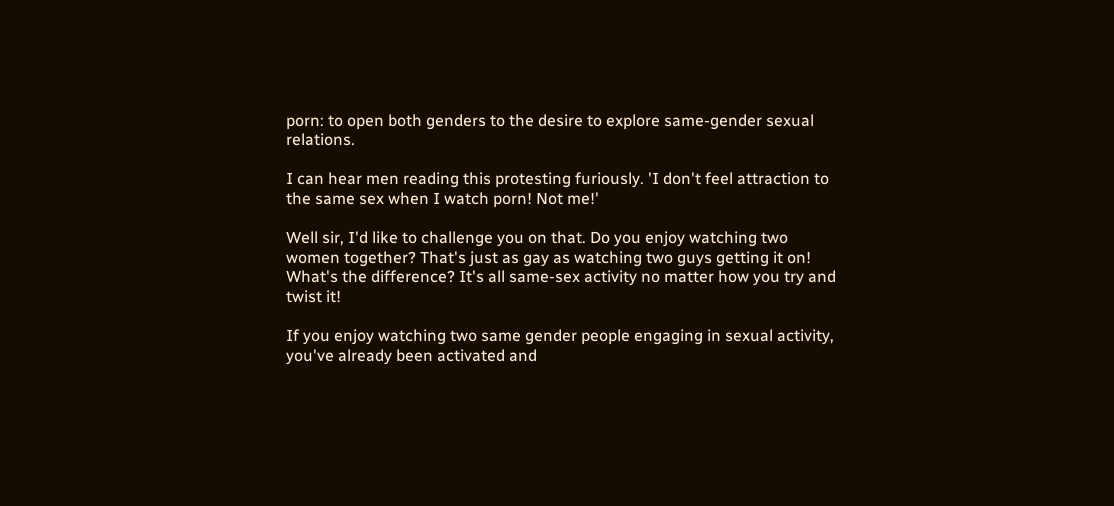porn: to open both genders to the desire to explore same-gender sexual relations.

I can hear men reading this protesting furiously. 'I don't feel attraction to the same sex when I watch porn! Not me!'

Well sir, I'd like to challenge you on that. Do you enjoy watching two women together? That's just as gay as watching two guys getting it on! What's the difference? It's all same-sex activity no matter how you try and twist it!

If you enjoy watching two same gender people engaging in sexual activity, you've already been activated and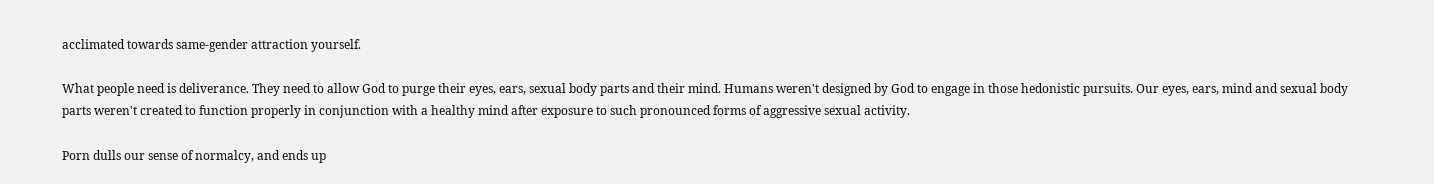acclimated towards same-gender attraction yourself.

What people need is deliverance. They need to allow God to purge their eyes, ears, sexual body parts and their mind. Humans weren't designed by God to engage in those hedonistic pursuits. Our eyes, ears, mind and sexual body parts weren't created to function properly in conjunction with a healthy mind after exposure to such pronounced forms of aggressive sexual activity.

Porn dulls our sense of normalcy, and ends up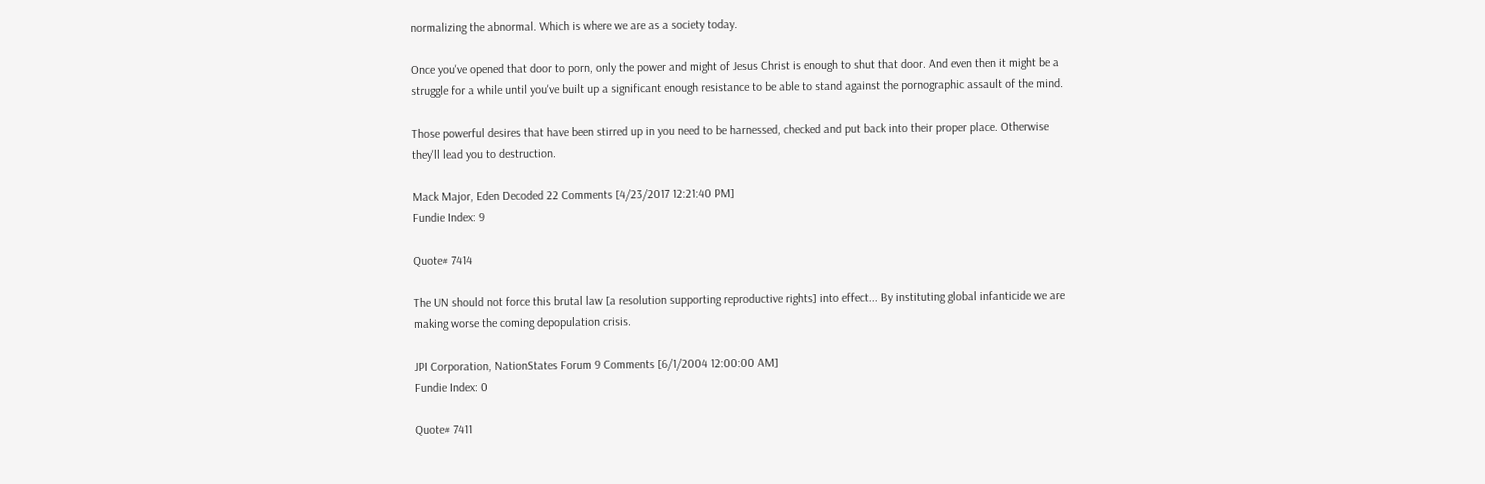normalizing the abnormal. Which is where we are as a society today.

Once you've opened that door to porn, only the power and might of Jesus Christ is enough to shut that door. And even then it might be a struggle for a while until you've built up a significant enough resistance to be able to stand against the pornographic assault of the mind.

Those powerful desires that have been stirred up in you need to be harnessed, checked and put back into their proper place. Otherwise they'll lead you to destruction.

Mack Major, Eden Decoded 22 Comments [4/23/2017 12:21:40 PM]
Fundie Index: 9

Quote# 7414

The UN should not force this brutal law [a resolution supporting reproductive rights] into effect... By instituting global infanticide we are making worse the coming depopulation crisis.

JPI Corporation, NationStates Forum 9 Comments [6/1/2004 12:00:00 AM]
Fundie Index: 0

Quote# 7411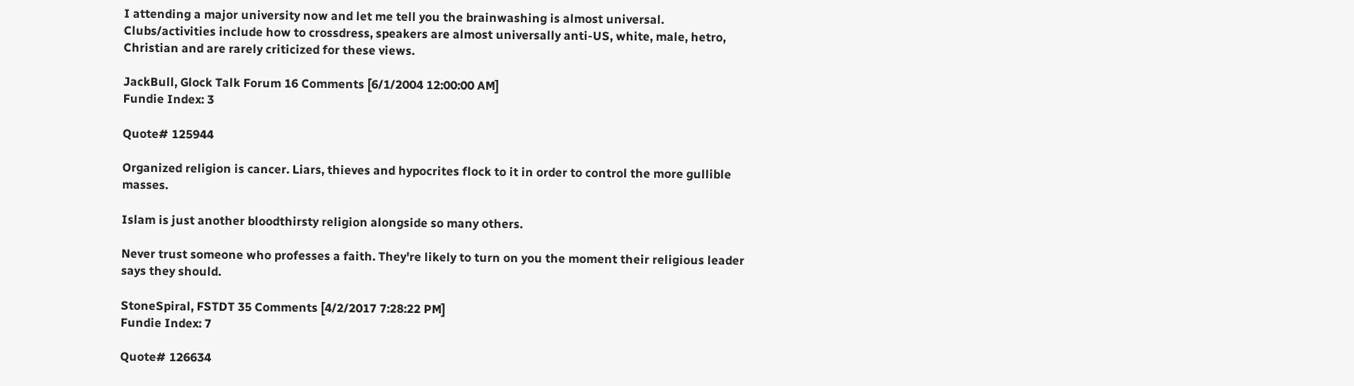I attending a major university now and let me tell you the brainwashing is almost universal. Clubs/activities include how to crossdress, speakers are almost universally anti-US, white, male, hetro, Christian and are rarely criticized for these views.

JackBull, Glock Talk Forum 16 Comments [6/1/2004 12:00:00 AM]
Fundie Index: 3

Quote# 125944

Organized religion is cancer. Liars, thieves and hypocrites flock to it in order to control the more gullible masses.

Islam is just another bloodthirsty religion alongside so many others.

Never trust someone who professes a faith. They're likely to turn on you the moment their religious leader says they should.

StoneSpiral, FSTDT 35 Comments [4/2/2017 7:28:22 PM]
Fundie Index: 7

Quote# 126634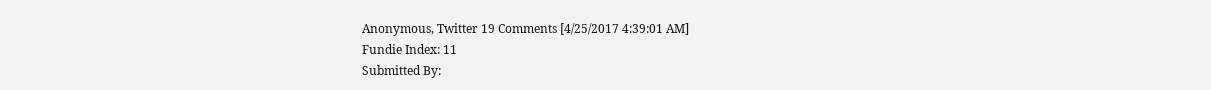Anonymous, Twitter 19 Comments [4/25/2017 4:39:01 AM]
Fundie Index: 11
Submitted By: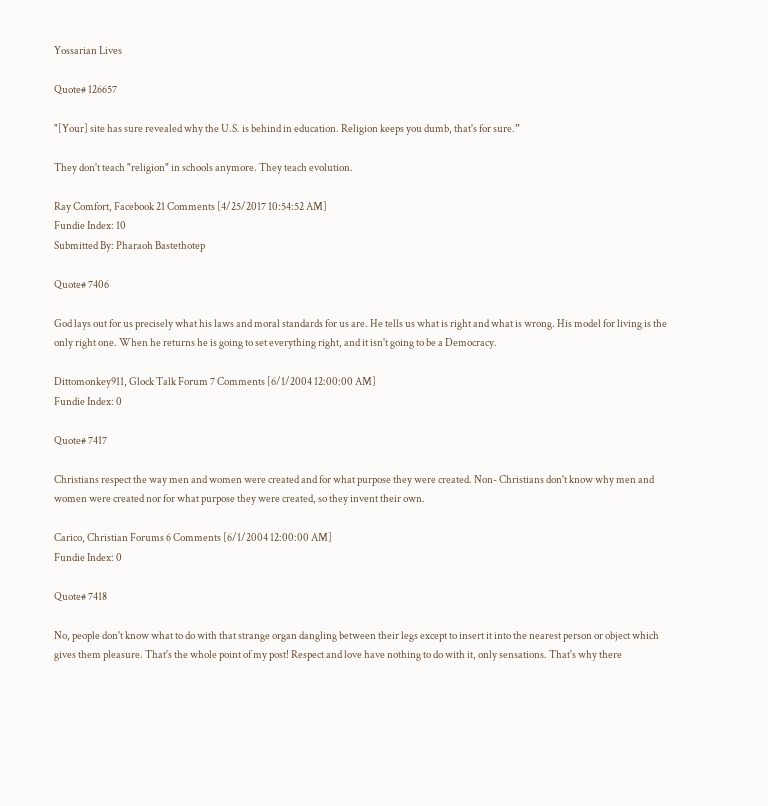Yossarian Lives

Quote# 126657

"[Your] site has sure revealed why the U.S. is behind in education. Religion keeps you dumb, that's for sure.”

They don't teach "religion" in schools anymore. They teach evolution.

Ray Comfort, Facebook 21 Comments [4/25/2017 10:54:52 AM]
Fundie Index: 10
Submitted By: Pharaoh Bastethotep

Quote# 7406

God lays out for us precisely what his laws and moral standards for us are. He tells us what is right and what is wrong. His model for living is the only right one. When he returns he is going to set everything right, and it isn't going to be a Democracy.

Dittomonkey911, Glock Talk Forum 7 Comments [6/1/2004 12:00:00 AM]
Fundie Index: 0

Quote# 7417

Christians respect the way men and women were created and for what purpose they were created. Non- Christians don't know why men and women were created nor for what purpose they were created, so they invent their own.

Carico, Christian Forums 6 Comments [6/1/2004 12:00:00 AM]
Fundie Index: 0

Quote# 7418

No, people don't know what to do with that strange organ dangling between their legs except to insert it into the nearest person or object which gives them pleasure. That's the whole point of my post! Respect and love have nothing to do with it, only sensations. That's why there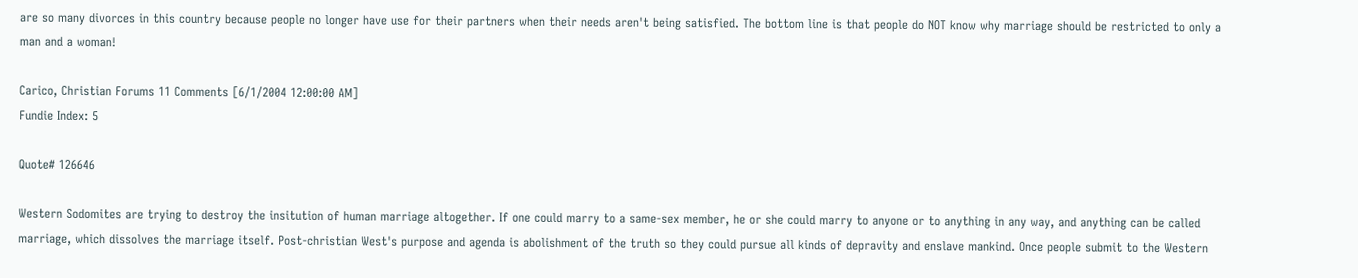are so many divorces in this country because people no longer have use for their partners when their needs aren't being satisfied. The bottom line is that people do NOT know why marriage should be restricted to only a man and a woman!

Carico, Christian Forums 11 Comments [6/1/2004 12:00:00 AM]
Fundie Index: 5

Quote# 126646

Western Sodomites are trying to destroy the insitution of human marriage altogether. If one could marry to a same-sex member, he or she could marry to anyone or to anything in any way, and anything can be called marriage, which dissolves the marriage itself. Post-christian West's purpose and agenda is abolishment of the truth so they could pursue all kinds of depravity and enslave mankind. Once people submit to the Western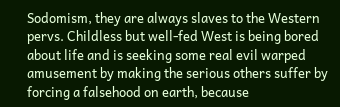Sodomism, they are always slaves to the Western pervs. Childless but well-fed West is being bored about life and is seeking some real evil warped amusement by making the serious others suffer by forcing a falsehood on earth, because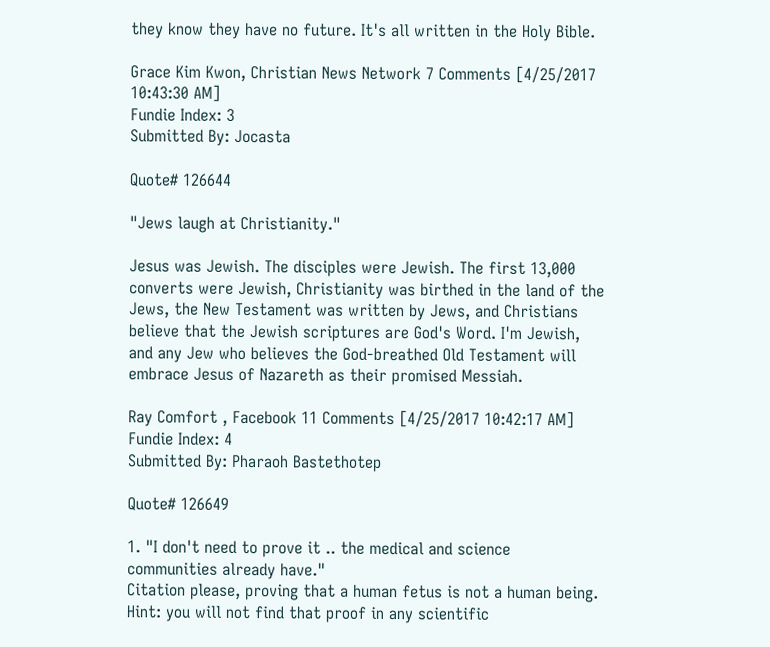they know they have no future. It's all written in the Holy Bible.

Grace Kim Kwon, Christian News Network 7 Comments [4/25/2017 10:43:30 AM]
Fundie Index: 3
Submitted By: Jocasta

Quote# 126644

"Jews laugh at Christianity."

Jesus was Jewish. The disciples were Jewish. The first 13,000 converts were Jewish, Christianity was birthed in the land of the Jews, the New Testament was written by Jews, and Christians believe that the Jewish scriptures are God's Word. I'm Jewish, and any Jew who believes the God-breathed Old Testament will embrace Jesus of Nazareth as their promised Messiah.

Ray Comfort , Facebook 11 Comments [4/25/2017 10:42:17 AM]
Fundie Index: 4
Submitted By: Pharaoh Bastethotep

Quote# 126649

1. "I don't need to prove it .. the medical and science communities already have."
Citation please, proving that a human fetus is not a human being. Hint: you will not find that proof in any scientific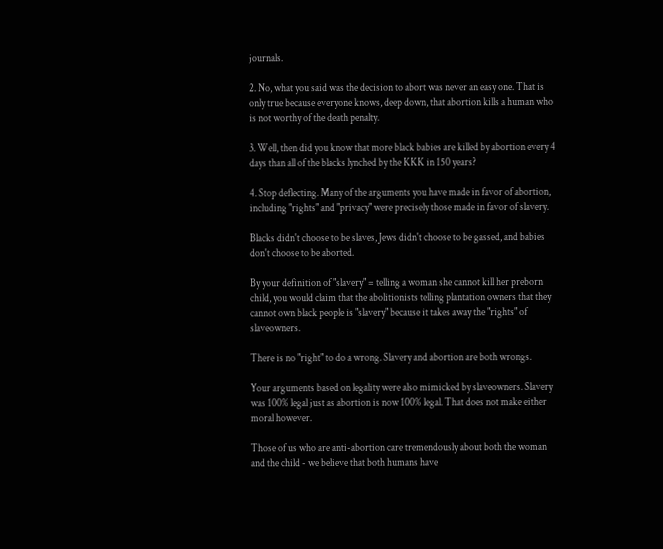journals.

2. No, what you said was the decision to abort was never an easy one. That is only true because everyone knows, deep down, that abortion kills a human who is not worthy of the death penalty.

3. Well, then did you know that more black babies are killed by abortion every 4 days than all of the blacks lynched by the KKK in 150 years?

4. Stop deflecting. Many of the arguments you have made in favor of abortion, including "rights" and "privacy" were precisely those made in favor of slavery.

Blacks didn't choose to be slaves, Jews didn't choose to be gassed, and babies don't choose to be aborted.

By your definition of "slavery" = telling a woman she cannot kill her preborn child, you would claim that the abolitionists telling plantation owners that they cannot own black people is "slavery" because it takes away the "rights" of slaveowners.

There is no "right" to do a wrong. Slavery and abortion are both wrongs.

Your arguments based on legality were also mimicked by slaveowners. Slavery was 100% legal just as abortion is now 100% legal. That does not make either moral however.

Those of us who are anti-abortion care tremendously about both the woman and the child - we believe that both humans have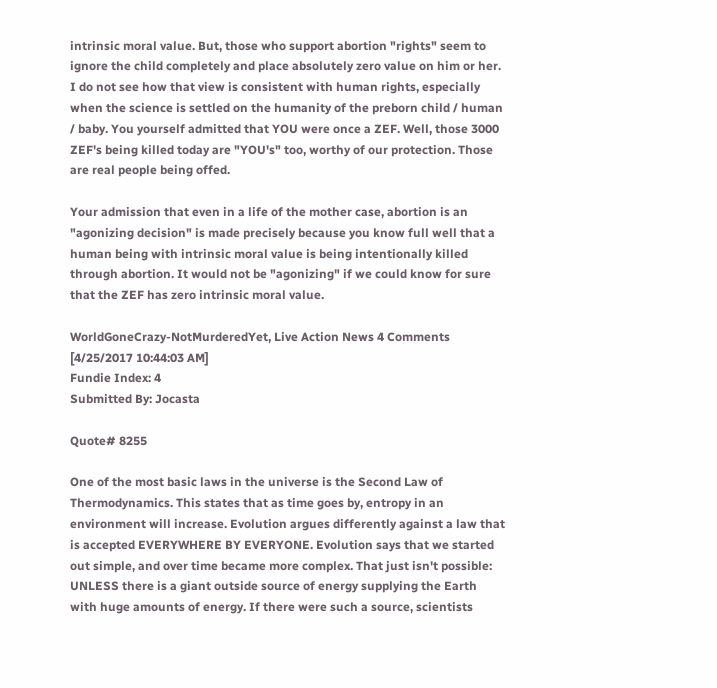intrinsic moral value. But, those who support abortion "rights" seem to ignore the child completely and place absolutely zero value on him or her. I do not see how that view is consistent with human rights, especially when the science is settled on the humanity of the preborn child / human / baby. You yourself admitted that YOU were once a ZEF. Well, those 3000 ZEF's being killed today are "YOU's" too, worthy of our protection. Those are real people being offed.

Your admission that even in a life of the mother case, abortion is an "agonizing decision" is made precisely because you know full well that a human being with intrinsic moral value is being intentionally killed through abortion. It would not be "agonizing" if we could know for sure that the ZEF has zero intrinsic moral value.

WorldGoneCrazy-NotMurderedYet, Live Action News 4 Comments [4/25/2017 10:44:03 AM]
Fundie Index: 4
Submitted By: Jocasta

Quote# 8255

One of the most basic laws in the universe is the Second Law of Thermodynamics. This states that as time goes by, entropy in an environment will increase. Evolution argues differently against a law that is accepted EVERYWHERE BY EVERYONE. Evolution says that we started out simple, and over time became more complex. That just isn't possible: UNLESS there is a giant outside source of energy supplying the Earth with huge amounts of energy. If there were such a source, scientists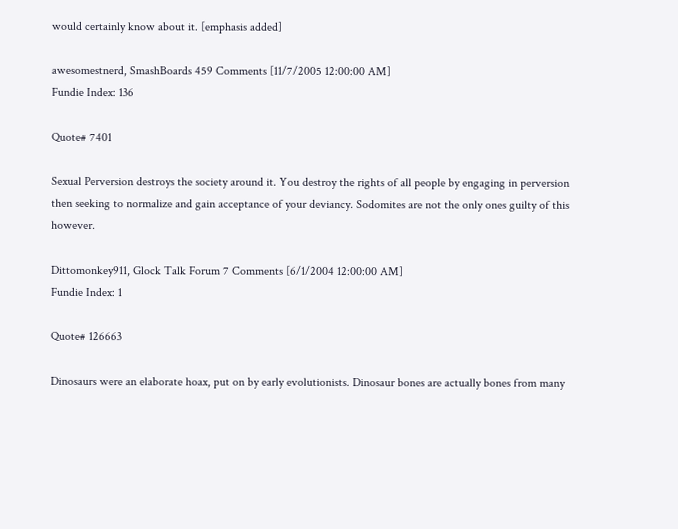would certainly know about it. [emphasis added]

awesomestnerd, SmashBoards 459 Comments [11/7/2005 12:00:00 AM]
Fundie Index: 136

Quote# 7401

Sexual Perversion destroys the society around it. You destroy the rights of all people by engaging in perversion then seeking to normalize and gain acceptance of your deviancy. Sodomites are not the only ones guilty of this however.

Dittomonkey911, Glock Talk Forum 7 Comments [6/1/2004 12:00:00 AM]
Fundie Index: 1

Quote# 126663

Dinosaurs were an elaborate hoax, put on by early evolutionists. Dinosaur bones are actually bones from many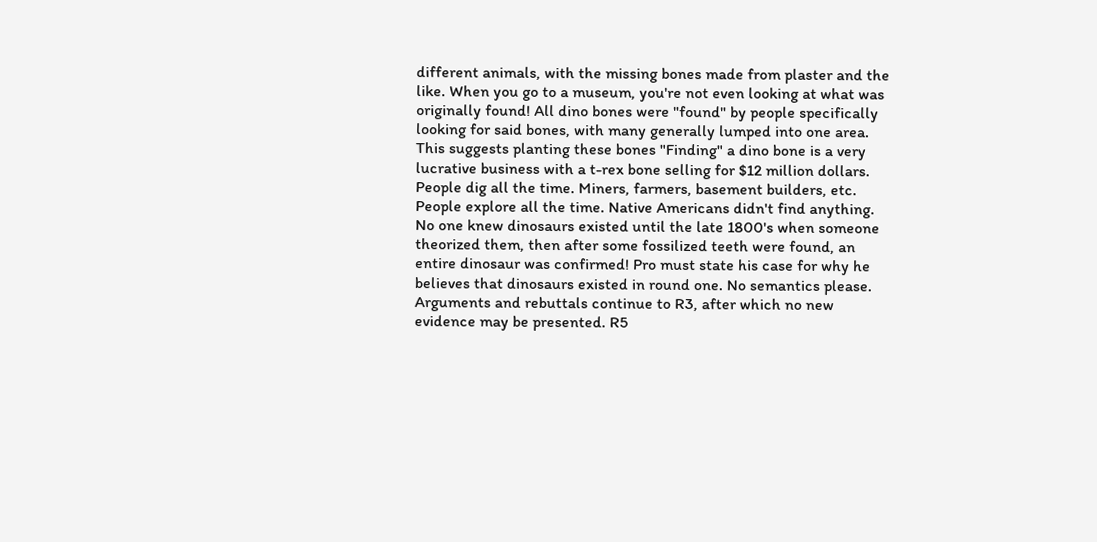different animals, with the missing bones made from plaster and the like. When you go to a museum, you're not even looking at what was originally found! All dino bones were "found" by people specifically looking for said bones, with many generally lumped into one area. This suggests planting these bones "Finding" a dino bone is a very lucrative business with a t-rex bone selling for $12 million dollars. People dig all the time. Miners, farmers, basement builders, etc. People explore all the time. Native Americans didn't find anything. No one knew dinosaurs existed until the late 1800's when someone theorized them, then after some fossilized teeth were found, an entire dinosaur was confirmed! Pro must state his case for why he believes that dinosaurs existed in round one. No semantics please. Arguments and rebuttals continue to R3, after which no new evidence may be presented. R5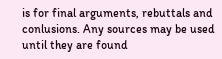is for final arguments, rebuttals and conlusions. Any sources may be used until they are found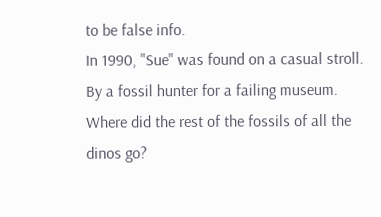to be false info.
In 1990, "Sue" was found on a casual stroll. By a fossil hunter for a failing museum. Where did the rest of the fossils of all the dinos go?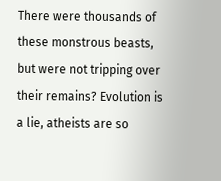There were thousands of these monstrous beasts, but were not tripping over their remains? Evolution is a lie, atheists are so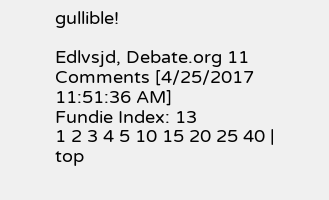gullible!

Edlvsjd, Debate.org 11 Comments [4/25/2017 11:51:36 AM]
Fundie Index: 13
1 2 3 4 5 10 15 20 25 40 | top